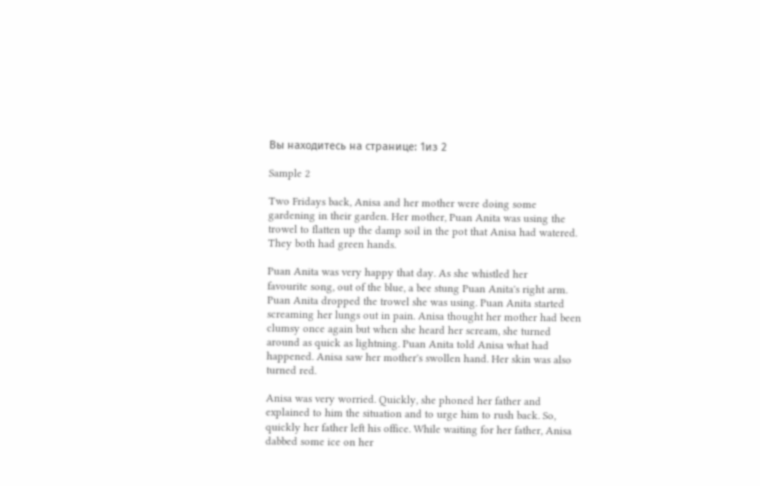Вы находитесь на странице: 1из 2

Sample 2

Two Fridays back, Anisa and her mother were doing some
gardening in their garden. Her mother, Puan Anita was using the
trowel to flatten up the damp soil in the pot that Anisa had watered.
They both had green hands.

Puan Anita was very happy that day. As she whistled her
favourite song, out of the blue, a bee stung Puan Anita's right arm.
Puan Anita dropped the trowel she was using. Puan Anita started
screaming her lungs out in pain. Anisa thought her mother had been
clumsy once again but when she heard her scream, she turned
around as quick as lightning. Puan Anita told Anisa what had
happened. Anisa saw her mother's swollen hand. Her skin was also
turned red.

Anisa was very worried. Quickly, she phoned her father and
explained to him the situation and to urge him to rush back. So,
quickly her father left his office. While waiting for her father, Anisa
dabbed some ice on her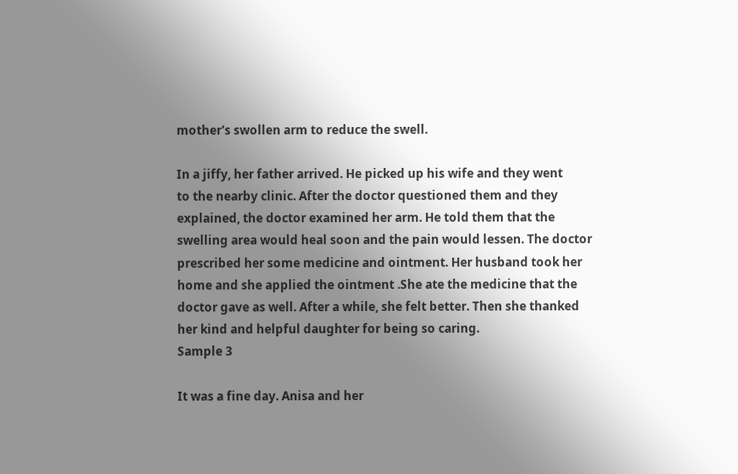mother's swollen arm to reduce the swell.

In a jiffy, her father arrived. He picked up his wife and they went
to the nearby clinic. After the doctor questioned them and they
explained, the doctor examined her arm. He told them that the
swelling area would heal soon and the pain would lessen. The doctor
prescribed her some medicine and ointment. Her husband took her
home and she applied the ointment .She ate the medicine that the
doctor gave as well. After a while, she felt better. Then she thanked
her kind and helpful daughter for being so caring.
Sample 3

It was a fine day. Anisa and her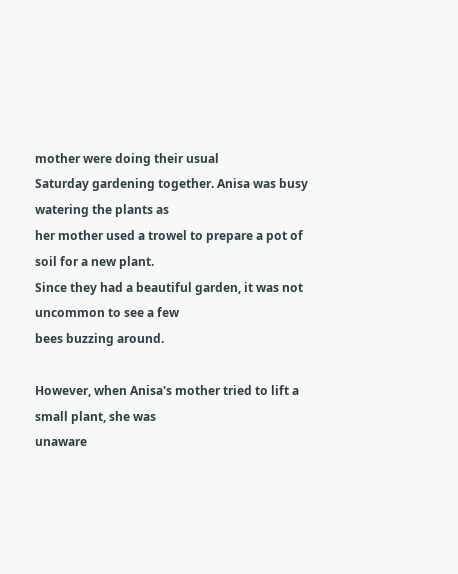mother were doing their usual
Saturday gardening together. Anisa was busy watering the plants as
her mother used a trowel to prepare a pot of soil for a new plant.
Since they had a beautiful garden, it was not uncommon to see a few
bees buzzing around.

However, when Anisa's mother tried to lift a small plant, she was
unaware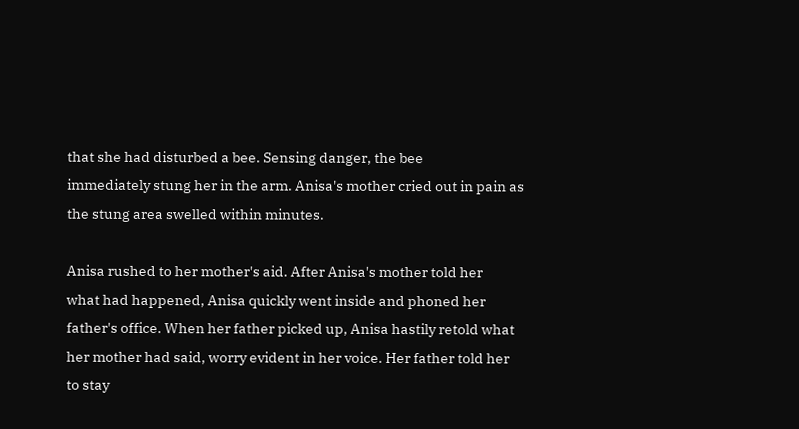that she had disturbed a bee. Sensing danger, the bee
immediately stung her in the arm. Anisa's mother cried out in pain as
the stung area swelled within minutes.

Anisa rushed to her mother's aid. After Anisa's mother told her
what had happened, Anisa quickly went inside and phoned her
father's office. When her father picked up, Anisa hastily retold what
her mother had said, worry evident in her voice. Her father told her
to stay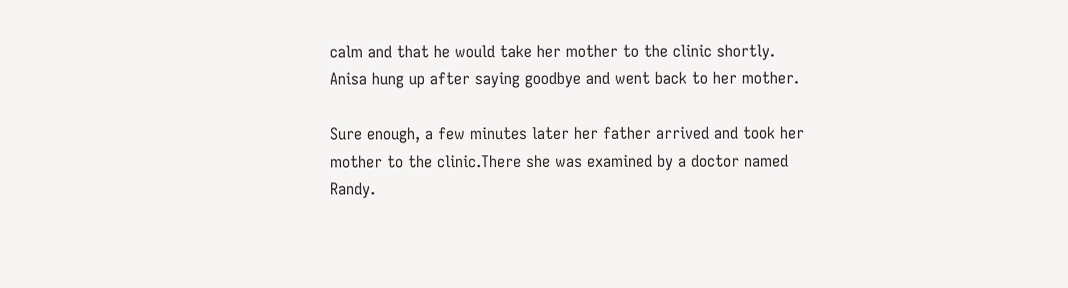calm and that he would take her mother to the clinic shortly.
Anisa hung up after saying goodbye and went back to her mother.

Sure enough, a few minutes later her father arrived and took her
mother to the clinic.There she was examined by a doctor named
Randy.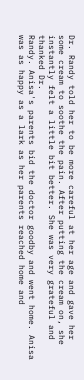Dr. Randy told her to be more careful at her age and gave her
some cream to soothe the pain. After putting the cream on, she
instantly felt a little bit better. She was very grateful and thanked Dr.
Randy. Anisa's parents bid the doctor goodby and went home. Anisa
was as happy as a lark as her parents reached home and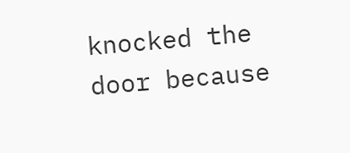knocked the
door because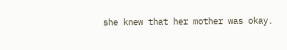she knew that her mother was okay.